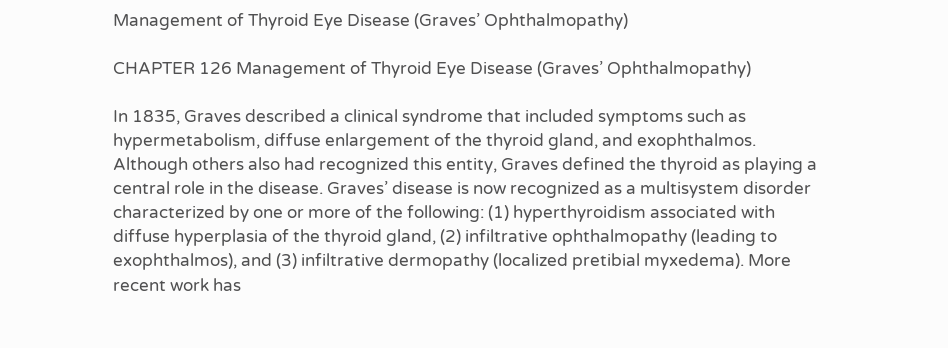Management of Thyroid Eye Disease (Graves’ Ophthalmopathy)

CHAPTER 126 Management of Thyroid Eye Disease (Graves’ Ophthalmopathy)

In 1835, Graves described a clinical syndrome that included symptoms such as hypermetabolism, diffuse enlargement of the thyroid gland, and exophthalmos. Although others also had recognized this entity, Graves defined the thyroid as playing a central role in the disease. Graves’ disease is now recognized as a multisystem disorder characterized by one or more of the following: (1) hyperthyroidism associated with diffuse hyperplasia of the thyroid gland, (2) infiltrative ophthalmopathy (leading to exophthalmos), and (3) infiltrative dermopathy (localized pretibial myxedema). More recent work has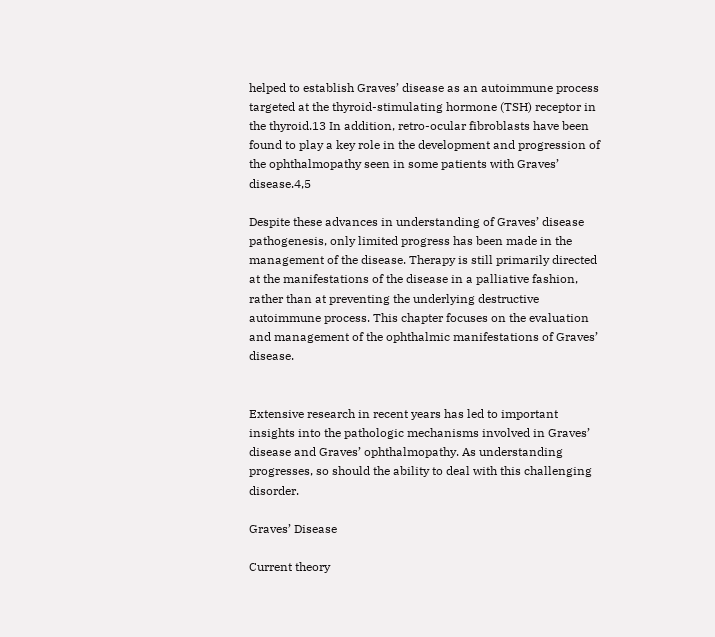helped to establish Graves’ disease as an autoimmune process targeted at the thyroid-stimulating hormone (TSH) receptor in the thyroid.13 In addition, retro-ocular fibroblasts have been found to play a key role in the development and progression of the ophthalmopathy seen in some patients with Graves’ disease.4,5

Despite these advances in understanding of Graves’ disease pathogenesis, only limited progress has been made in the management of the disease. Therapy is still primarily directed at the manifestations of the disease in a palliative fashion, rather than at preventing the underlying destructive autoimmune process. This chapter focuses on the evaluation and management of the ophthalmic manifestations of Graves’ disease.


Extensive research in recent years has led to important insights into the pathologic mechanisms involved in Graves’ disease and Graves’ ophthalmopathy. As understanding progresses, so should the ability to deal with this challenging disorder.

Graves’ Disease

Current theory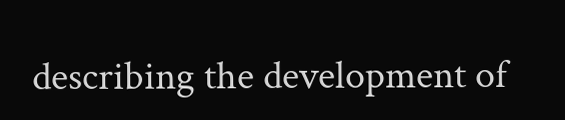describing the development of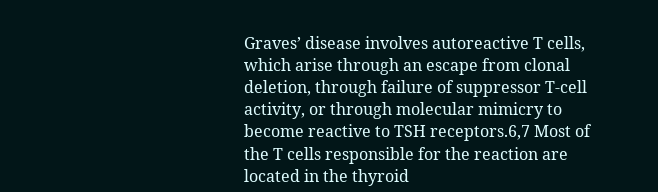Graves’ disease involves autoreactive T cells, which arise through an escape from clonal deletion, through failure of suppressor T-cell activity, or through molecular mimicry to become reactive to TSH receptors.6,7 Most of the T cells responsible for the reaction are located in the thyroid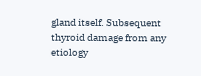gland itself. Subsequent thyroid damage from any etiology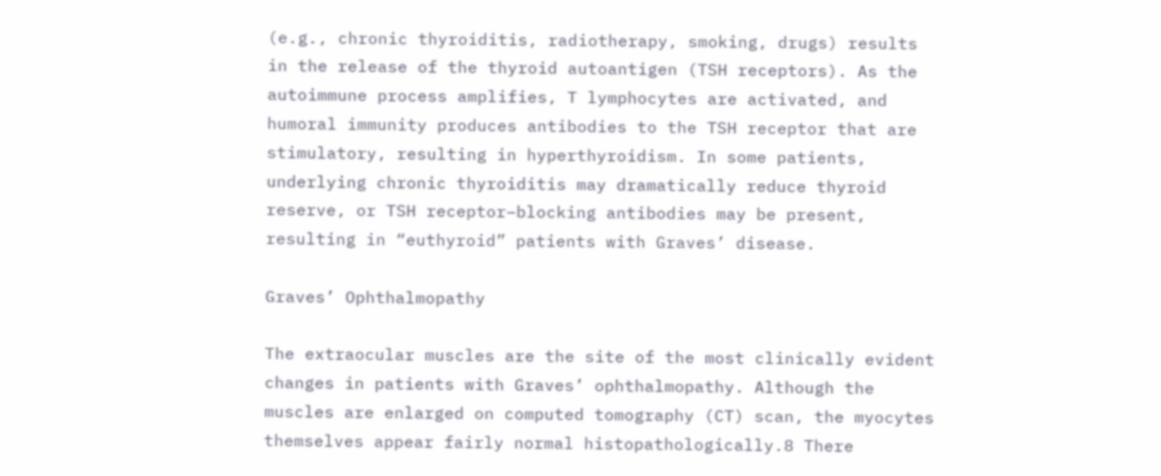(e.g., chronic thyroiditis, radiotherapy, smoking, drugs) results in the release of the thyroid autoantigen (TSH receptors). As the autoimmune process amplifies, T lymphocytes are activated, and humoral immunity produces antibodies to the TSH receptor that are stimulatory, resulting in hyperthyroidism. In some patients, underlying chronic thyroiditis may dramatically reduce thyroid reserve, or TSH receptor–blocking antibodies may be present, resulting in “euthyroid” patients with Graves’ disease.

Graves’ Ophthalmopathy

The extraocular muscles are the site of the most clinically evident changes in patients with Graves’ ophthalmopathy. Although the muscles are enlarged on computed tomography (CT) scan, the myocytes themselves appear fairly normal histopathologically.8 There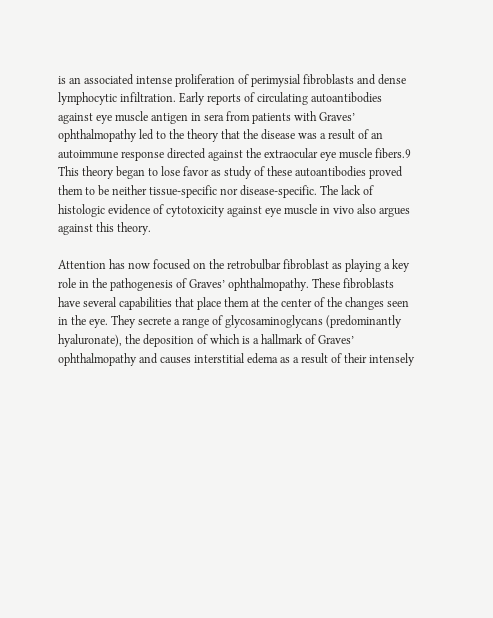is an associated intense proliferation of perimysial fibroblasts and dense lymphocytic infiltration. Early reports of circulating autoantibodies against eye muscle antigen in sera from patients with Graves’ ophthalmopathy led to the theory that the disease was a result of an autoimmune response directed against the extraocular eye muscle fibers.9 This theory began to lose favor as study of these autoantibodies proved them to be neither tissue-specific nor disease-specific. The lack of histologic evidence of cytotoxicity against eye muscle in vivo also argues against this theory.

Attention has now focused on the retrobulbar fibroblast as playing a key role in the pathogenesis of Graves’ ophthalmopathy. These fibroblasts have several capabilities that place them at the center of the changes seen in the eye. They secrete a range of glycosaminoglycans (predominantly hyaluronate), the deposition of which is a hallmark of Graves’ ophthalmopathy and causes interstitial edema as a result of their intensely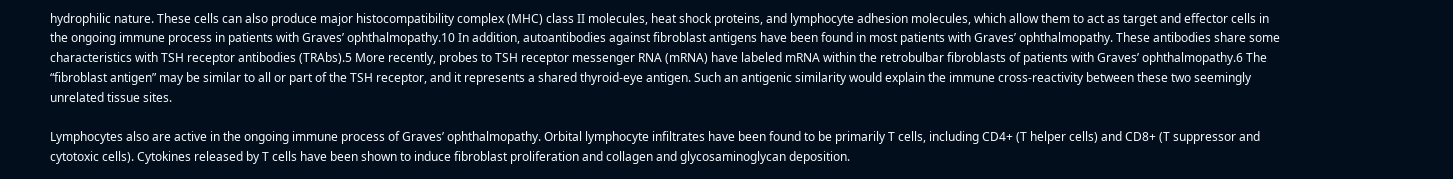hydrophilic nature. These cells can also produce major histocompatibility complex (MHC) class II molecules, heat shock proteins, and lymphocyte adhesion molecules, which allow them to act as target and effector cells in the ongoing immune process in patients with Graves’ ophthalmopathy.10 In addition, autoantibodies against fibroblast antigens have been found in most patients with Graves’ ophthalmopathy. These antibodies share some characteristics with TSH receptor antibodies (TRAbs).5 More recently, probes to TSH receptor messenger RNA (mRNA) have labeled mRNA within the retrobulbar fibroblasts of patients with Graves’ ophthalmopathy.6 The “fibroblast antigen” may be similar to all or part of the TSH receptor, and it represents a shared thyroid-eye antigen. Such an antigenic similarity would explain the immune cross-reactivity between these two seemingly unrelated tissue sites.

Lymphocytes also are active in the ongoing immune process of Graves’ ophthalmopathy. Orbital lymphocyte infiltrates have been found to be primarily T cells, including CD4+ (T helper cells) and CD8+ (T suppressor and cytotoxic cells). Cytokines released by T cells have been shown to induce fibroblast proliferation and collagen and glycosaminoglycan deposition.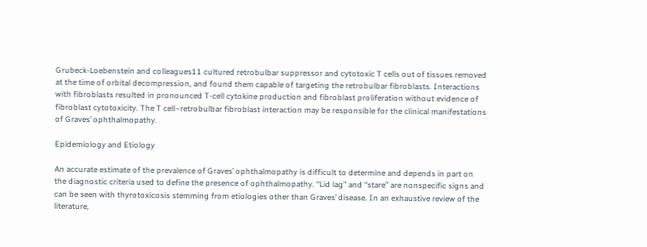Grubeck-Loebenstein and colleagues11 cultured retrobulbar suppressor and cytotoxic T cells out of tissues removed at the time of orbital decompression, and found them capable of targeting the retrobulbar fibroblasts. Interactions with fibroblasts resulted in pronounced T-cell cytokine production and fibroblast proliferation without evidence of fibroblast cytotoxicity. The T cell–retrobulbar fibroblast interaction may be responsible for the clinical manifestations of Graves’ ophthalmopathy.

Epidemiology and Etiology

An accurate estimate of the prevalence of Graves’ ophthalmopathy is difficult to determine and depends in part on the diagnostic criteria used to define the presence of ophthalmopathy. “Lid lag” and “stare” are nonspecific signs and can be seen with thyrotoxicosis stemming from etiologies other than Graves’ disease. In an exhaustive review of the literature,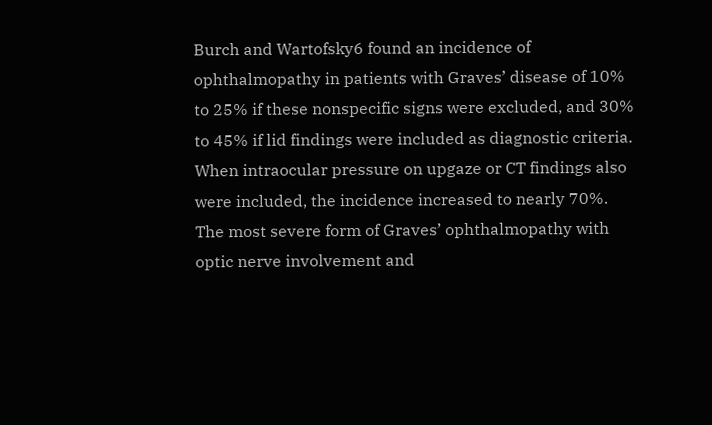Burch and Wartofsky6 found an incidence of ophthalmopathy in patients with Graves’ disease of 10% to 25% if these nonspecific signs were excluded, and 30% to 45% if lid findings were included as diagnostic criteria. When intraocular pressure on upgaze or CT findings also were included, the incidence increased to nearly 70%. The most severe form of Graves’ ophthalmopathy with optic nerve involvement and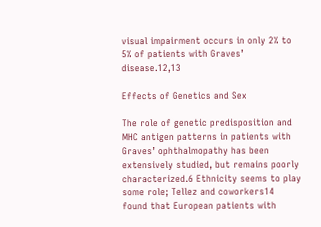visual impairment occurs in only 2% to 5% of patients with Graves’ disease.12,13

Effects of Genetics and Sex

The role of genetic predisposition and MHC antigen patterns in patients with Graves’ ophthalmopathy has been extensively studied, but remains poorly characterized.6 Ethnicity seems to play some role; Tellez and coworkers14 found that European patients with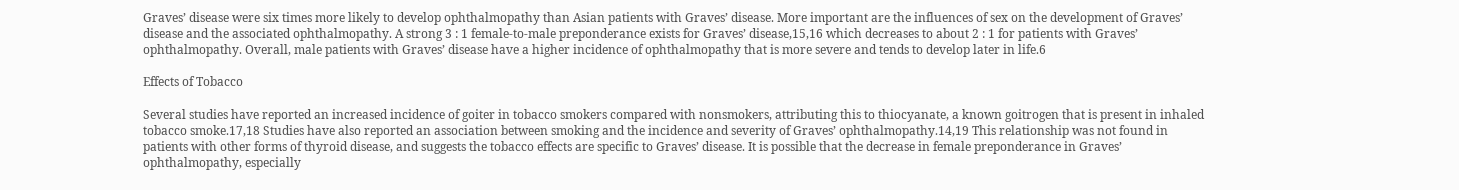Graves’ disease were six times more likely to develop ophthalmopathy than Asian patients with Graves’ disease. More important are the influences of sex on the development of Graves’ disease and the associated ophthalmopathy. A strong 3 : 1 female-to-male preponderance exists for Graves’ disease,15,16 which decreases to about 2 : 1 for patients with Graves’ ophthalmopathy. Overall, male patients with Graves’ disease have a higher incidence of ophthalmopathy that is more severe and tends to develop later in life.6

Effects of Tobacco

Several studies have reported an increased incidence of goiter in tobacco smokers compared with nonsmokers, attributing this to thiocyanate, a known goitrogen that is present in inhaled tobacco smoke.17,18 Studies have also reported an association between smoking and the incidence and severity of Graves’ ophthalmopathy.14,19 This relationship was not found in patients with other forms of thyroid disease, and suggests the tobacco effects are specific to Graves’ disease. It is possible that the decrease in female preponderance in Graves’ ophthalmopathy, especially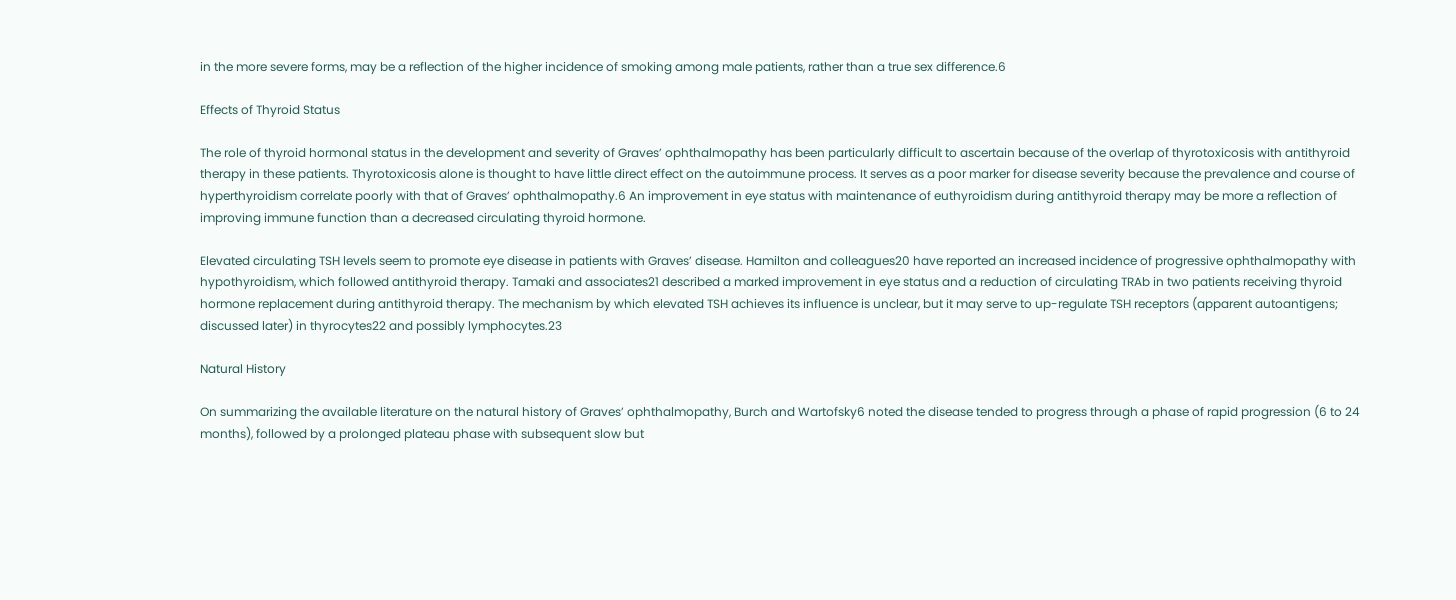in the more severe forms, may be a reflection of the higher incidence of smoking among male patients, rather than a true sex difference.6

Effects of Thyroid Status

The role of thyroid hormonal status in the development and severity of Graves’ ophthalmopathy has been particularly difficult to ascertain because of the overlap of thyrotoxicosis with antithyroid therapy in these patients. Thyrotoxicosis alone is thought to have little direct effect on the autoimmune process. It serves as a poor marker for disease severity because the prevalence and course of hyperthyroidism correlate poorly with that of Graves’ ophthalmopathy.6 An improvement in eye status with maintenance of euthyroidism during antithyroid therapy may be more a reflection of improving immune function than a decreased circulating thyroid hormone.

Elevated circulating TSH levels seem to promote eye disease in patients with Graves’ disease. Hamilton and colleagues20 have reported an increased incidence of progressive ophthalmopathy with hypothyroidism, which followed antithyroid therapy. Tamaki and associates21 described a marked improvement in eye status and a reduction of circulating TRAb in two patients receiving thyroid hormone replacement during antithyroid therapy. The mechanism by which elevated TSH achieves its influence is unclear, but it may serve to up-regulate TSH receptors (apparent autoantigens; discussed later) in thyrocytes22 and possibly lymphocytes.23

Natural History

On summarizing the available literature on the natural history of Graves’ ophthalmopathy, Burch and Wartofsky6 noted the disease tended to progress through a phase of rapid progression (6 to 24 months), followed by a prolonged plateau phase with subsequent slow but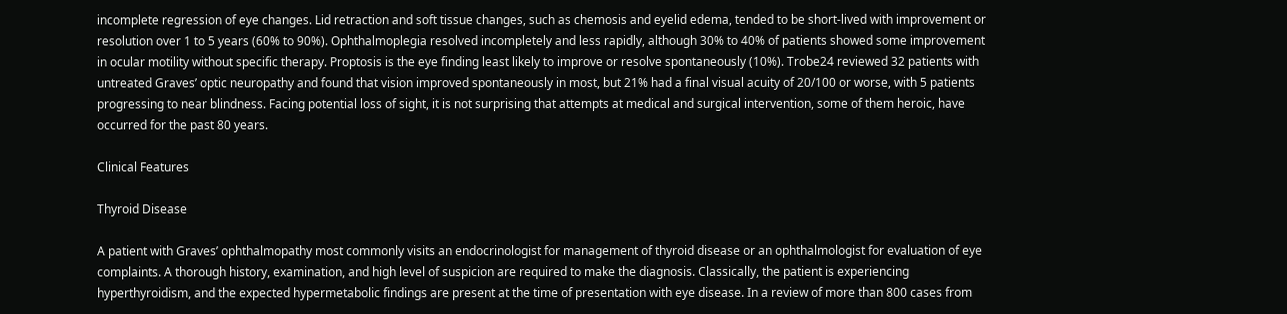incomplete regression of eye changes. Lid retraction and soft tissue changes, such as chemosis and eyelid edema, tended to be short-lived with improvement or resolution over 1 to 5 years (60% to 90%). Ophthalmoplegia resolved incompletely and less rapidly, although 30% to 40% of patients showed some improvement in ocular motility without specific therapy. Proptosis is the eye finding least likely to improve or resolve spontaneously (10%). Trobe24 reviewed 32 patients with untreated Graves’ optic neuropathy and found that vision improved spontaneously in most, but 21% had a final visual acuity of 20/100 or worse, with 5 patients progressing to near blindness. Facing potential loss of sight, it is not surprising that attempts at medical and surgical intervention, some of them heroic, have occurred for the past 80 years.

Clinical Features

Thyroid Disease

A patient with Graves’ ophthalmopathy most commonly visits an endocrinologist for management of thyroid disease or an ophthalmologist for evaluation of eye complaints. A thorough history, examination, and high level of suspicion are required to make the diagnosis. Classically, the patient is experiencing hyperthyroidism, and the expected hypermetabolic findings are present at the time of presentation with eye disease. In a review of more than 800 cases from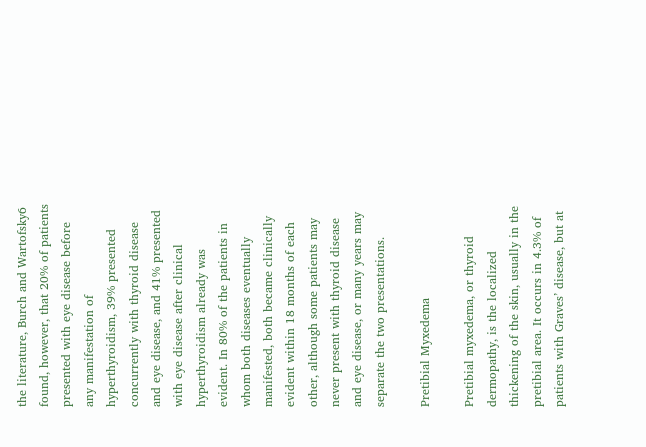the literature, Burch and Wartofsky6 found, however, that 20% of patients presented with eye disease before any manifestation of hyperthyroidism, 39% presented concurrently with thyroid disease and eye disease, and 41% presented with eye disease after clinical hyperthyroidism already was evident. In 80% of the patients in whom both diseases eventually manifested, both became clinically evident within 18 months of each other, although some patients may never present with thyroid disease and eye disease, or many years may separate the two presentations.

Pretibial Myxedema

Pretibial myxedema, or thyroid dermopathy, is the localized thickening of the skin, usually in the pretibial area. It occurs in 4.3% of patients with Graves’ disease, but at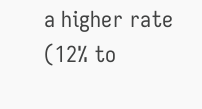a higher rate (12% to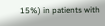15%) in patients with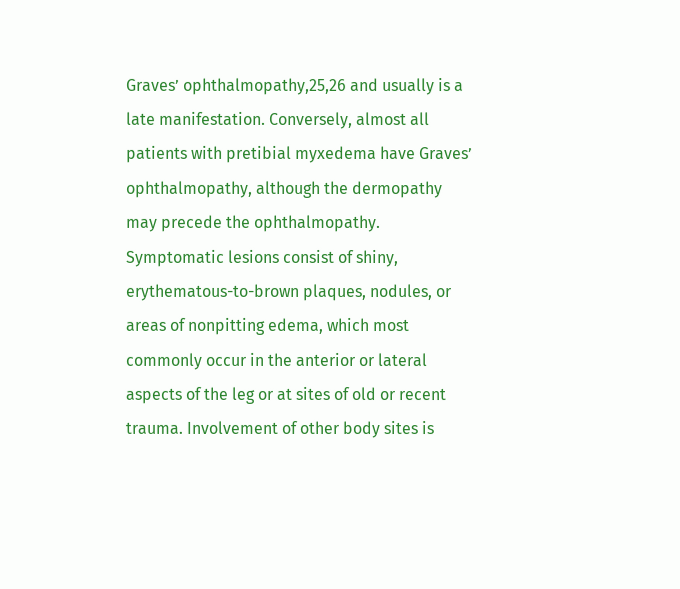Graves’ ophthalmopathy,25,26 and usually is a late manifestation. Conversely, almost all patients with pretibial myxedema have Graves’ ophthalmopathy, although the dermopathy may precede the ophthalmopathy. Symptomatic lesions consist of shiny, erythematous-to-brown plaques, nodules, or areas of nonpitting edema, which most commonly occur in the anterior or lateral aspects of the leg or at sites of old or recent trauma. Involvement of other body sites is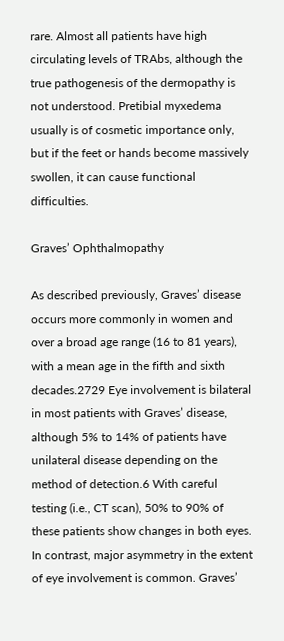rare. Almost all patients have high circulating levels of TRAbs, although the true pathogenesis of the dermopathy is not understood. Pretibial myxedema usually is of cosmetic importance only, but if the feet or hands become massively swollen, it can cause functional difficulties.

Graves’ Ophthalmopathy

As described previously, Graves’ disease occurs more commonly in women and over a broad age range (16 to 81 years), with a mean age in the fifth and sixth decades.2729 Eye involvement is bilateral in most patients with Graves’ disease, although 5% to 14% of patients have unilateral disease depending on the method of detection.6 With careful testing (i.e., CT scan), 50% to 90% of these patients show changes in both eyes. In contrast, major asymmetry in the extent of eye involvement is common. Graves’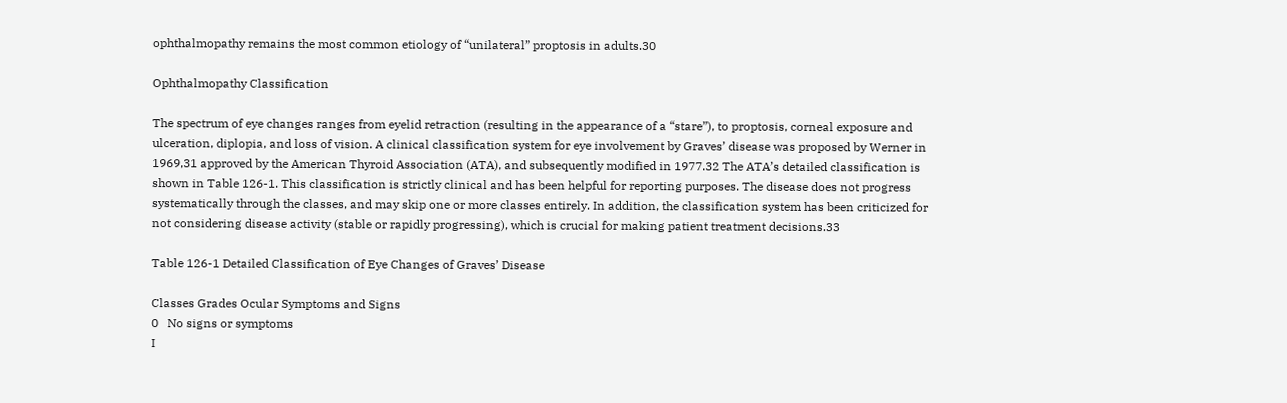ophthalmopathy remains the most common etiology of “unilateral” proptosis in adults.30

Ophthalmopathy Classification

The spectrum of eye changes ranges from eyelid retraction (resulting in the appearance of a “stare”), to proptosis, corneal exposure and ulceration, diplopia, and loss of vision. A clinical classification system for eye involvement by Graves’ disease was proposed by Werner in 1969,31 approved by the American Thyroid Association (ATA), and subsequently modified in 1977.32 The ATA’s detailed classification is shown in Table 126-1. This classification is strictly clinical and has been helpful for reporting purposes. The disease does not progress systematically through the classes, and may skip one or more classes entirely. In addition, the classification system has been criticized for not considering disease activity (stable or rapidly progressing), which is crucial for making patient treatment decisions.33

Table 126-1 Detailed Classification of Eye Changes of Graves’ Disease

Classes Grades Ocular Symptoms and Signs
0   No signs or symptoms
I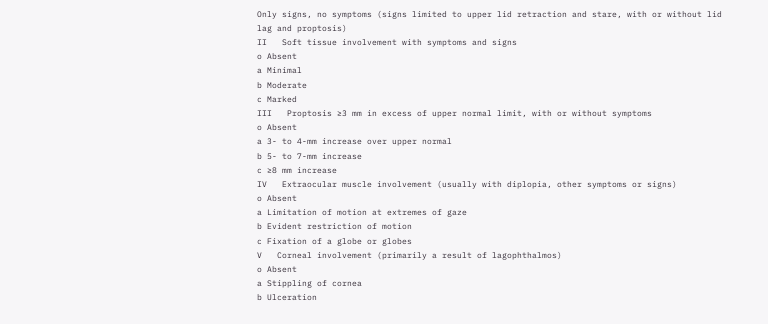Only signs, no symptoms (signs limited to upper lid retraction and stare, with or without lid lag and proptosis)
II   Soft tissue involvement with symptoms and signs
o Absent
a Minimal
b Moderate
c Marked
III   Proptosis ≥3 mm in excess of upper normal limit, with or without symptoms
o Absent
a 3- to 4-mm increase over upper normal
b 5- to 7-mm increase
c ≥8 mm increase
IV   Extraocular muscle involvement (usually with diplopia, other symptoms or signs)
o Absent
a Limitation of motion at extremes of gaze
b Evident restriction of motion
c Fixation of a globe or globes
V   Corneal involvement (primarily a result of lagophthalmos)
o Absent
a Stippling of cornea
b Ulceration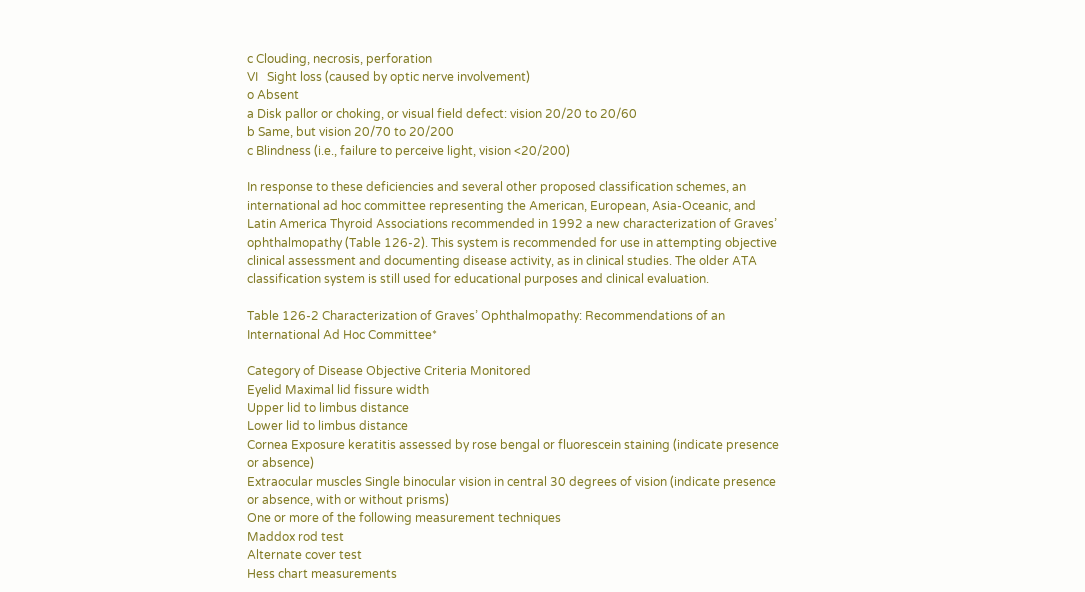c Clouding, necrosis, perforation
VI   Sight loss (caused by optic nerve involvement)
o Absent
a Disk pallor or choking, or visual field defect: vision 20/20 to 20/60
b Same, but vision 20/70 to 20/200
c Blindness (i.e., failure to perceive light, vision <20/200)

In response to these deficiencies and several other proposed classification schemes, an international ad hoc committee representing the American, European, Asia-Oceanic, and Latin America Thyroid Associations recommended in 1992 a new characterization of Graves’ ophthalmopathy (Table 126-2). This system is recommended for use in attempting objective clinical assessment and documenting disease activity, as in clinical studies. The older ATA classification system is still used for educational purposes and clinical evaluation.

Table 126-2 Characterization of Graves’ Ophthalmopathy: Recommendations of an International Ad Hoc Committee*

Category of Disease Objective Criteria Monitored
Eyelid Maximal lid fissure width
Upper lid to limbus distance
Lower lid to limbus distance
Cornea Exposure keratitis assessed by rose bengal or fluorescein staining (indicate presence or absence)
Extraocular muscles Single binocular vision in central 30 degrees of vision (indicate presence or absence, with or without prisms)
One or more of the following measurement techniques
Maddox rod test
Alternate cover test
Hess chart measurements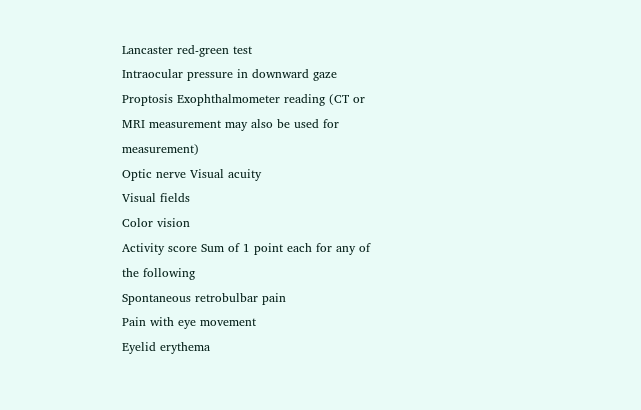Lancaster red-green test
Intraocular pressure in downward gaze
Proptosis Exophthalmometer reading (CT or MRI measurement may also be used for measurement)
Optic nerve Visual acuity
Visual fields
Color vision
Activity score Sum of 1 point each for any of the following
Spontaneous retrobulbar pain
Pain with eye movement
Eyelid erythema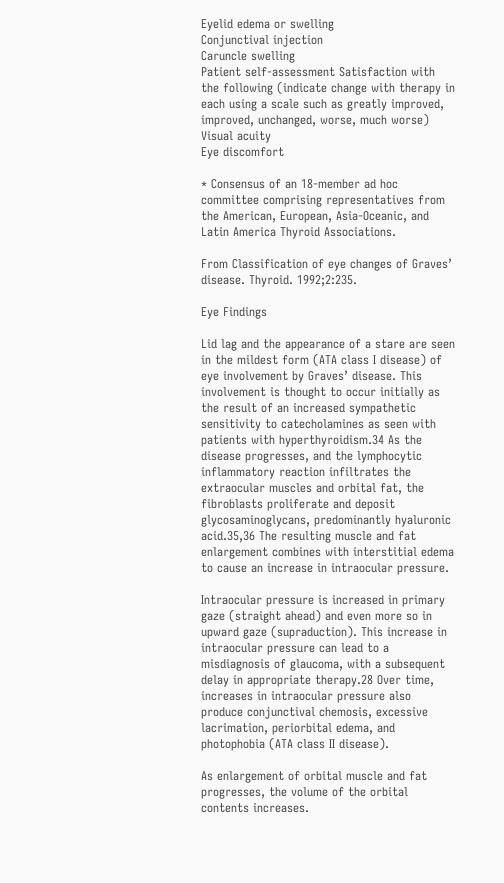Eyelid edema or swelling
Conjunctival injection
Caruncle swelling
Patient self-assessment Satisfaction with the following (indicate change with therapy in each using a scale such as greatly improved, improved, unchanged, worse, much worse)
Visual acuity
Eye discomfort

* Consensus of an 18-member ad hoc committee comprising representatives from the American, European, Asia-Oceanic, and Latin America Thyroid Associations.

From Classification of eye changes of Graves’ disease. Thyroid. 1992;2:235.

Eye Findings

Lid lag and the appearance of a stare are seen in the mildest form (ATA class I disease) of eye involvement by Graves’ disease. This involvement is thought to occur initially as the result of an increased sympathetic sensitivity to catecholamines as seen with patients with hyperthyroidism.34 As the disease progresses, and the lymphocytic inflammatory reaction infiltrates the extraocular muscles and orbital fat, the fibroblasts proliferate and deposit glycosaminoglycans, predominantly hyaluronic acid.35,36 The resulting muscle and fat enlargement combines with interstitial edema to cause an increase in intraocular pressure.

Intraocular pressure is increased in primary gaze (straight ahead) and even more so in upward gaze (supraduction). This increase in intraocular pressure can lead to a misdiagnosis of glaucoma, with a subsequent delay in appropriate therapy.28 Over time, increases in intraocular pressure also produce conjunctival chemosis, excessive lacrimation, periorbital edema, and photophobia (ATA class II disease).

As enlargement of orbital muscle and fat progresses, the volume of the orbital contents increases.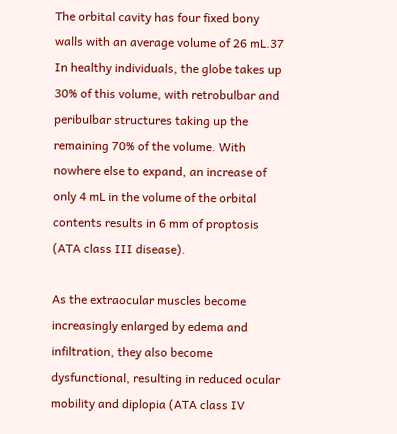The orbital cavity has four fixed bony walls with an average volume of 26 mL.37 In healthy individuals, the globe takes up 30% of this volume, with retrobulbar and peribulbar structures taking up the remaining 70% of the volume. With nowhere else to expand, an increase of only 4 mL in the volume of the orbital contents results in 6 mm of proptosis (ATA class III disease).

As the extraocular muscles become increasingly enlarged by edema and infiltration, they also become dysfunctional, resulting in reduced ocular mobility and diplopia (ATA class IV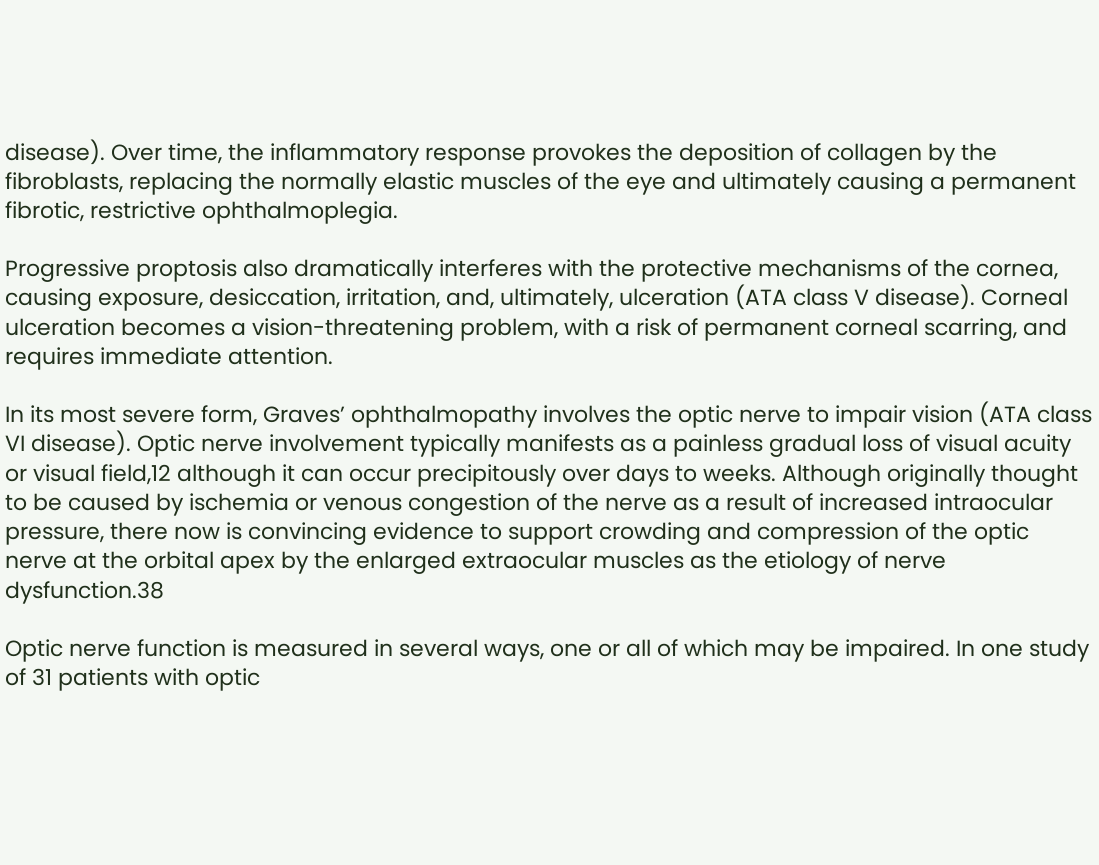disease). Over time, the inflammatory response provokes the deposition of collagen by the fibroblasts, replacing the normally elastic muscles of the eye and ultimately causing a permanent fibrotic, restrictive ophthalmoplegia.

Progressive proptosis also dramatically interferes with the protective mechanisms of the cornea, causing exposure, desiccation, irritation, and, ultimately, ulceration (ATA class V disease). Corneal ulceration becomes a vision-threatening problem, with a risk of permanent corneal scarring, and requires immediate attention.

In its most severe form, Graves’ ophthalmopathy involves the optic nerve to impair vision (ATA class VI disease). Optic nerve involvement typically manifests as a painless gradual loss of visual acuity or visual field,12 although it can occur precipitously over days to weeks. Although originally thought to be caused by ischemia or venous congestion of the nerve as a result of increased intraocular pressure, there now is convincing evidence to support crowding and compression of the optic nerve at the orbital apex by the enlarged extraocular muscles as the etiology of nerve dysfunction.38

Optic nerve function is measured in several ways, one or all of which may be impaired. In one study of 31 patients with optic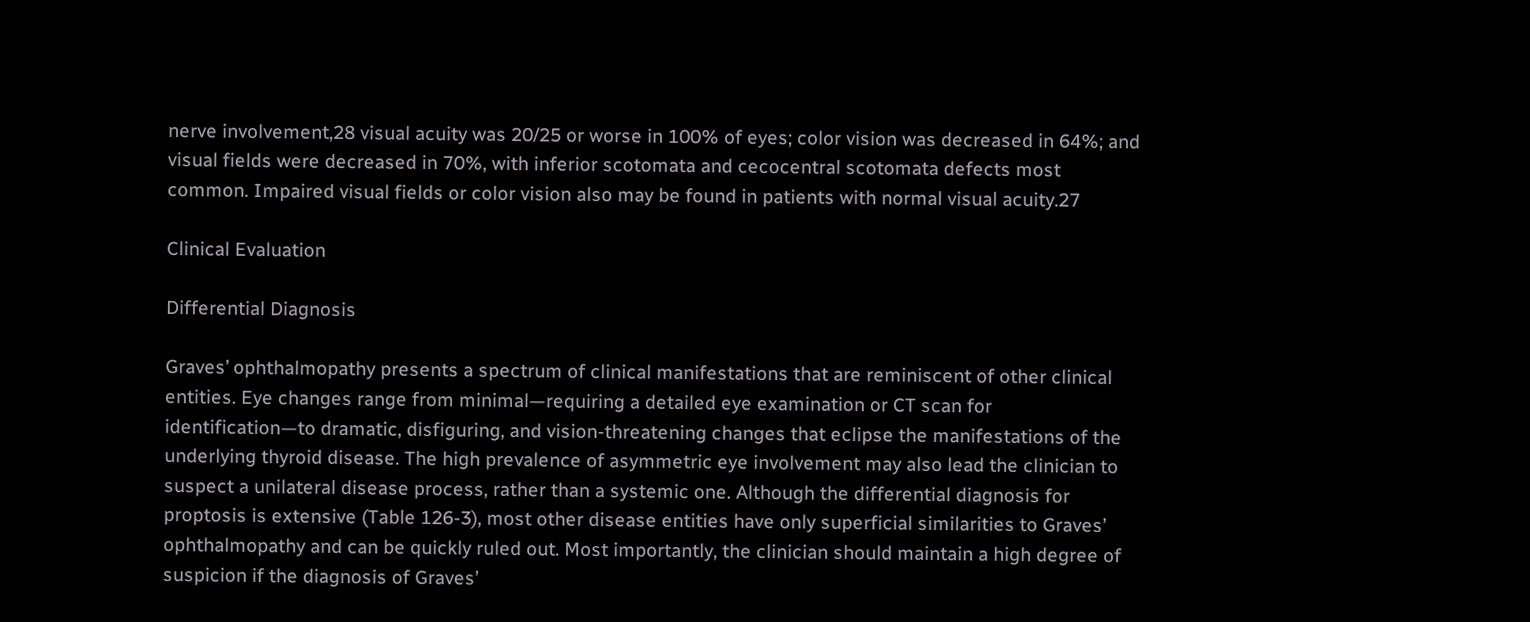nerve involvement,28 visual acuity was 20/25 or worse in 100% of eyes; color vision was decreased in 64%; and visual fields were decreased in 70%, with inferior scotomata and cecocentral scotomata defects most common. Impaired visual fields or color vision also may be found in patients with normal visual acuity.27

Clinical Evaluation

Differential Diagnosis

Graves’ ophthalmopathy presents a spectrum of clinical manifestations that are reminiscent of other clinical entities. Eye changes range from minimal—requiring a detailed eye examination or CT scan for identification—to dramatic, disfiguring, and vision-threatening changes that eclipse the manifestations of the underlying thyroid disease. The high prevalence of asymmetric eye involvement may also lead the clinician to suspect a unilateral disease process, rather than a systemic one. Although the differential diagnosis for proptosis is extensive (Table 126-3), most other disease entities have only superficial similarities to Graves’ ophthalmopathy and can be quickly ruled out. Most importantly, the clinician should maintain a high degree of suspicion if the diagnosis of Graves’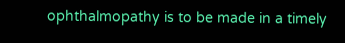ophthalmopathy is to be made in a timely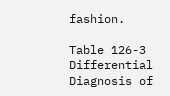fashion.

Table 126-3 Differential Diagnosis of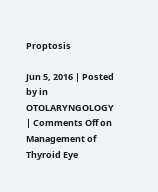Proptosis

Jun 5, 2016 | Posted by in OTOLARYNGOLOGY | Comments Off on Management of Thyroid Eye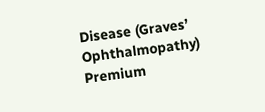Disease (Graves’ Ophthalmopathy)
Premium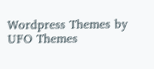Wordpress Themes by UFO Themes